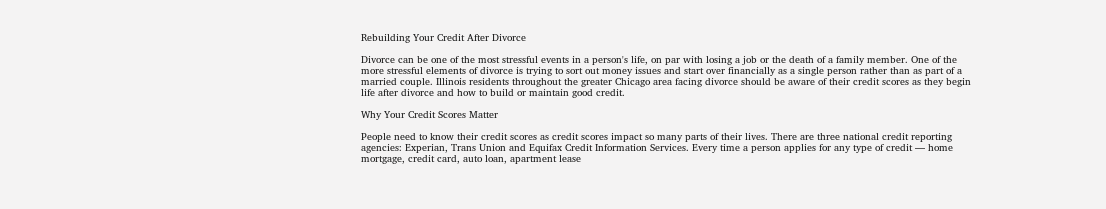Rebuilding Your Credit After Divorce

Divorce can be one of the most stressful events in a person's life, on par with losing a job or the death of a family member. One of the more stressful elements of divorce is trying to sort out money issues and start over financially as a single person rather than as part of a married couple. Illinois residents throughout the greater Chicago area facing divorce should be aware of their credit scores as they begin life after divorce and how to build or maintain good credit.

Why Your Credit Scores Matter

People need to know their credit scores as credit scores impact so many parts of their lives. There are three national credit reporting agencies: Experian, Trans Union and Equifax Credit Information Services. Every time a person applies for any type of credit — home mortgage, credit card, auto loan, apartment lease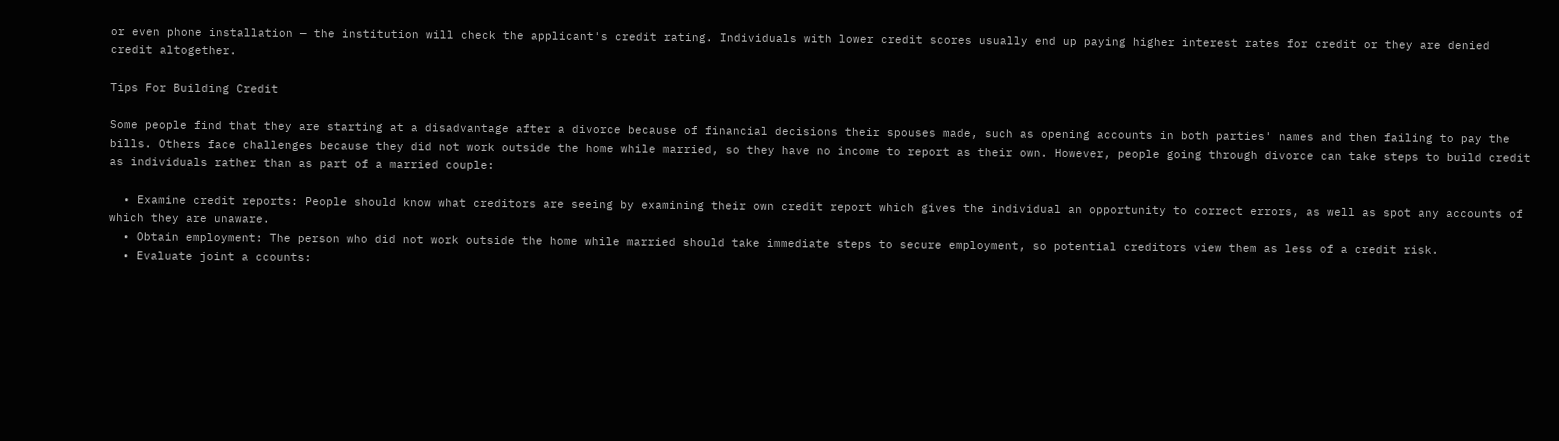or even phone installation — the institution will check the applicant's credit rating. Individuals with lower credit scores usually end up paying higher interest rates for credit or they are denied credit altogether.

Tips For Building Credit

Some people find that they are starting at a disadvantage after a divorce because of financial decisions their spouses made, such as opening accounts in both parties' names and then failing to pay the bills. Others face challenges because they did not work outside the home while married, so they have no income to report as their own. However, people going through divorce can take steps to build credit as individuals rather than as part of a married couple:

  • Examine credit reports: People should know what creditors are seeing by examining their own credit report which gives the individual an opportunity to correct errors, as well as spot any accounts of which they are unaware.
  • Obtain employment: The person who did not work outside the home while married should take immediate steps to secure employment, so potential creditors view them as less of a credit risk.
  • Evaluate joint a ccounts: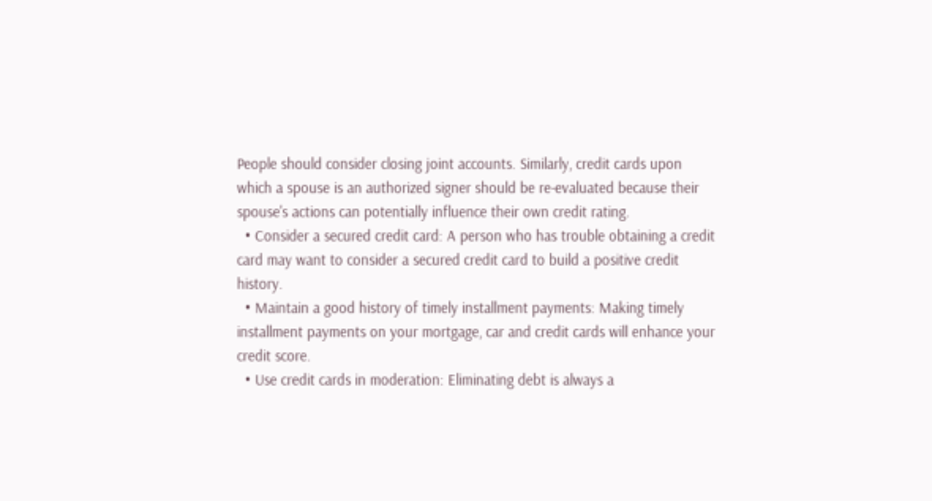People should consider closing joint accounts. Similarly, credit cards upon which a spouse is an authorized signer should be re-evaluated because their spouse's actions can potentially influence their own credit rating.
  • Consider a secured credit card: A person who has trouble obtaining a credit card may want to consider a secured credit card to build a positive credit history.
  • Maintain a good history of timely installment payments: Making timely installment payments on your mortgage, car and credit cards will enhance your credit score.
  • Use credit cards in moderation: Eliminating debt is always a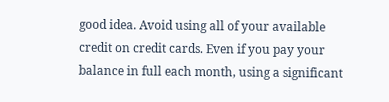good idea. Avoid using all of your available credit on credit cards. Even if you pay your balance in full each month, using a significant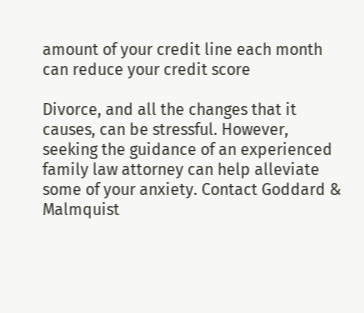amount of your credit line each month can reduce your credit score

Divorce, and all the changes that it causes, can be stressful. However, seeking the guidance of an experienced family law attorney can help alleviate some of your anxiety. Contact Goddard & Malmquist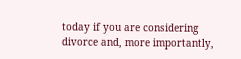today if you are considering divorce and, more importantly,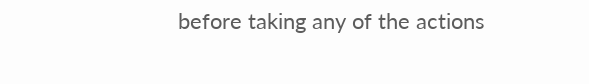before taking any of the actions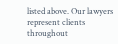listed above. Our lawyers represent clients throughout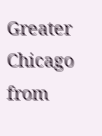Greater Chicago from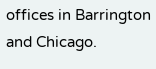offices in Barrington and Chicago.